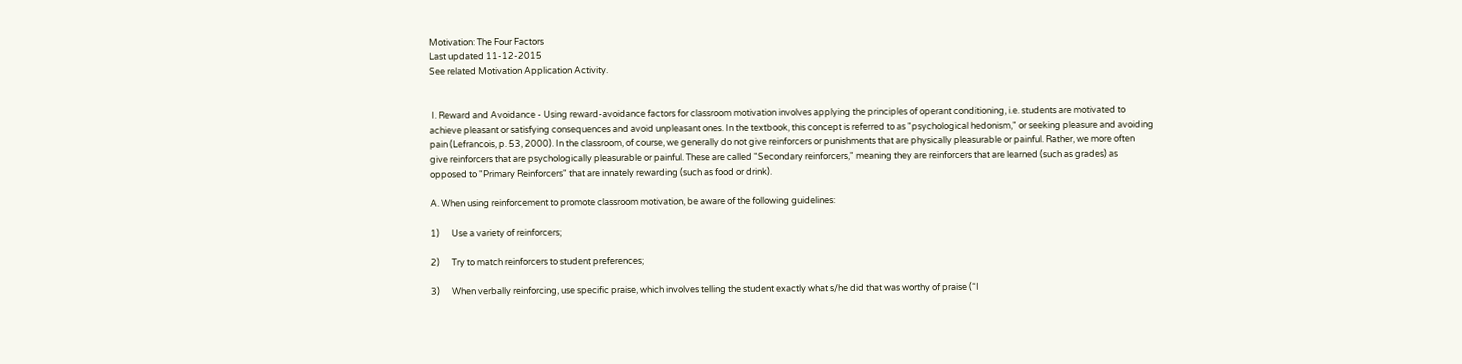Motivation: The Four Factors
Last updated 11-12-2015
See related Motivation Application Activity.


 I. Reward and Avoidance - Using reward-avoidance factors for classroom motivation involves applying the principles of operant conditioning, i.e. students are motivated to achieve pleasant or satisfying consequences and avoid unpleasant ones. In the textbook, this concept is referred to as "psychological hedonism," or seeking pleasure and avoiding pain (Lefrancois, p. 53, 2000). In the classroom, of course, we generally do not give reinforcers or punishments that are physically pleasurable or painful. Rather, we more often give reinforcers that are psychologically pleasurable or painful. These are called "Secondary reinforcers," meaning they are reinforcers that are learned (such as grades) as opposed to "Primary Reinforcers" that are innately rewarding (such as food or drink).

A. When using reinforcement to promote classroom motivation, be aware of the following guidelines:

1)      Use a variety of reinforcers;

2)      Try to match reinforcers to student preferences;

3)      When verbally reinforcing, use specific praise, which involves telling the student exactly what s/he did that was worthy of praise (“I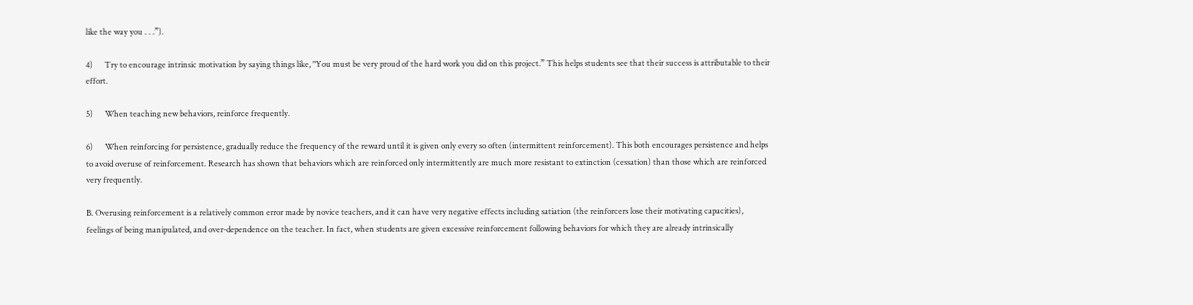like the way you . . .”).

4)      Try to encourage intrinsic motivation by saying things like, "You must be very proud of the hard work you did on this project.” This helps students see that their success is attributable to their effort.

5)      When teaching new behaviors, reinforce frequently.

6)      When reinforcing for persistence, gradually reduce the frequency of the reward until it is given only every so often (intermittent reinforcement). This both encourages persistence and helps to avoid overuse of reinforcement. Research has shown that behaviors which are reinforced only intermittently are much more resistant to extinction (cessation) than those which are reinforced very frequently.

B. Overusing reinforcement is a relatively common error made by novice teachers, and it can have very negative effects including satiation (the reinforcers lose their motivating capacities), feelings of being manipulated, and over-dependence on the teacher. In fact, when students are given excessive reinforcement following behaviors for which they are already intrinsically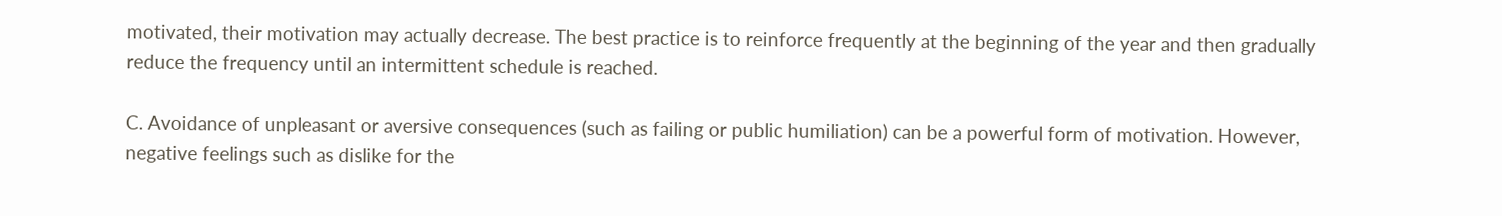motivated, their motivation may actually decrease. The best practice is to reinforce frequently at the beginning of the year and then gradually reduce the frequency until an intermittent schedule is reached.

C. Avoidance of unpleasant or aversive consequences (such as failing or public humiliation) can be a powerful form of motivation. However, negative feelings such as dislike for the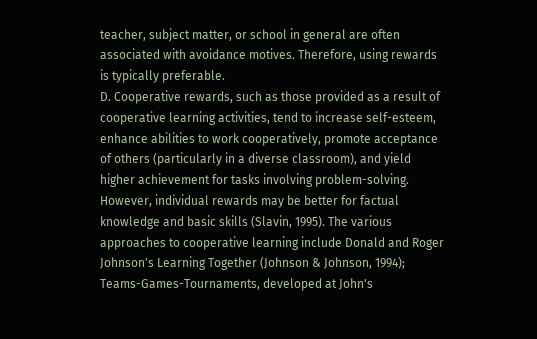teacher, subject matter, or school in general are often associated with avoidance motives. Therefore, using rewards is typically preferable.
D. Cooperative rewards, such as those provided as a result of cooperative learning activities, tend to increase self-esteem, enhance abilities to work cooperatively, promote acceptance of others (particularly in a diverse classroom), and yield higher achievement for tasks involving problem-solving. However, individual rewards may be better for factual knowledge and basic skills (Slavin, 1995). The various approaches to cooperative learning include Donald and Roger Johnson's Learning Together (Johnson & Johnson, 1994); Teams-Games-Tournaments, developed at John's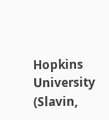Hopkins University (Slavin,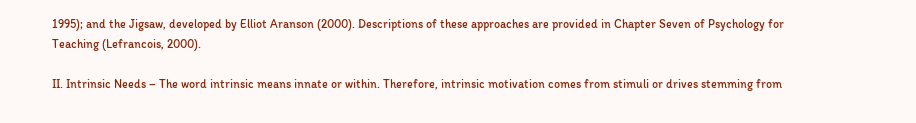1995); and the Jigsaw, developed by Elliot Aranson (2000). Descriptions of these approaches are provided in Chapter Seven of Psychology for Teaching (Lefrancois, 2000).

II. Intrinsic Needs – The word intrinsic means innate or within. Therefore, intrinsic motivation comes from stimuli or drives stemming from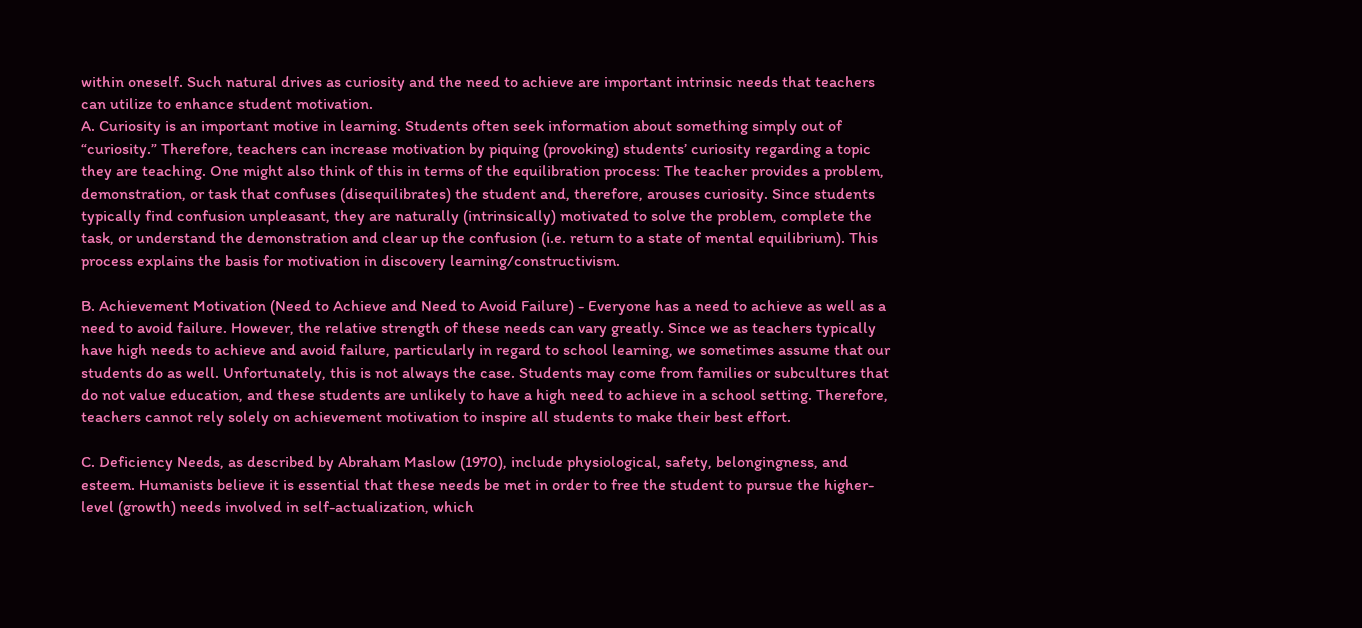within oneself. Such natural drives as curiosity and the need to achieve are important intrinsic needs that teachers can utilize to enhance student motivation.
A. Curiosity is an important motive in learning. Students often seek information about something simply out of “curiosity.” Therefore, teachers can increase motivation by piquing (provoking) students’ curiosity regarding a topic they are teaching. One might also think of this in terms of the equilibration process: The teacher provides a problem, demonstration, or task that confuses (disequilibrates) the student and, therefore, arouses curiosity. Since students typically find confusion unpleasant, they are naturally (intrinsically) motivated to solve the problem, complete the task, or understand the demonstration and clear up the confusion (i.e. return to a state of mental equilibrium). This process explains the basis for motivation in discovery learning/constructivism.

B. Achievement Motivation (Need to Achieve and Need to Avoid Failure) - Everyone has a need to achieve as well as a need to avoid failure. However, the relative strength of these needs can vary greatly. Since we as teachers typically have high needs to achieve and avoid failure, particularly in regard to school learning, we sometimes assume that our students do as well. Unfortunately, this is not always the case. Students may come from families or subcultures that do not value education, and these students are unlikely to have a high need to achieve in a school setting. Therefore, teachers cannot rely solely on achievement motivation to inspire all students to make their best effort.

C. Deficiency Needs, as described by Abraham Maslow (1970), include physiological, safety, belongingness, and esteem. Humanists believe it is essential that these needs be met in order to free the student to pursue the higher-level (growth) needs involved in self-actualization, which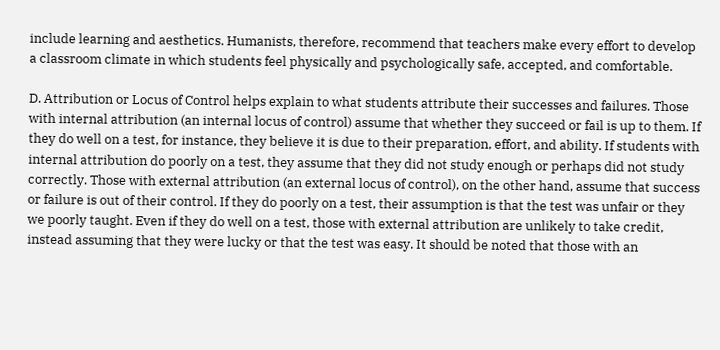include learning and aesthetics. Humanists, therefore, recommend that teachers make every effort to develop a classroom climate in which students feel physically and psychologically safe, accepted, and comfortable.

D. Attribution or Locus of Control helps explain to what students attribute their successes and failures. Those with internal attribution (an internal locus of control) assume that whether they succeed or fail is up to them. If they do well on a test, for instance, they believe it is due to their preparation, effort, and ability. If students with internal attribution do poorly on a test, they assume that they did not study enough or perhaps did not study correctly. Those with external attribution (an external locus of control), on the other hand, assume that success or failure is out of their control. If they do poorly on a test, their assumption is that the test was unfair or they we poorly taught. Even if they do well on a test, those with external attribution are unlikely to take credit, instead assuming that they were lucky or that the test was easy. It should be noted that those with an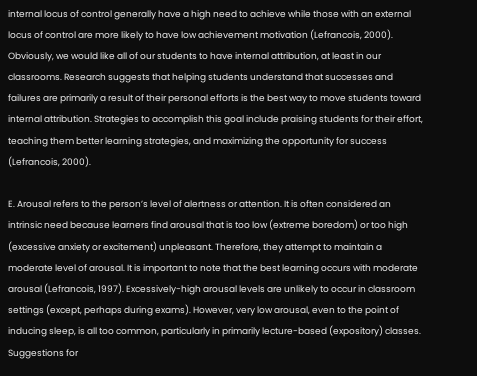internal locus of control generally have a high need to achieve while those with an external locus of control are more likely to have low achievement motivation (Lefrancois, 2000). Obviously, we would like all of our students to have internal attribution, at least in our classrooms. Research suggests that helping students understand that successes and failures are primarily a result of their personal efforts is the best way to move students toward internal attribution. Strategies to accomplish this goal include praising students for their effort, teaching them better learning strategies, and maximizing the opportunity for success (Lefrancois, 2000).

E. Arousal refers to the person’s level of alertness or attention. It is often considered an intrinsic need because learners find arousal that is too low (extreme boredom) or too high (excessive anxiety or excitement) unpleasant. Therefore, they attempt to maintain a moderate level of arousal. It is important to note that the best learning occurs with moderate arousal (Lefrancois, 1997). Excessively-high arousal levels are unlikely to occur in classroom settings (except, perhaps during exams). However, very low arousal, even to the point of inducing sleep, is all too common, particularly in primarily lecture-based (expository) classes. Suggestions for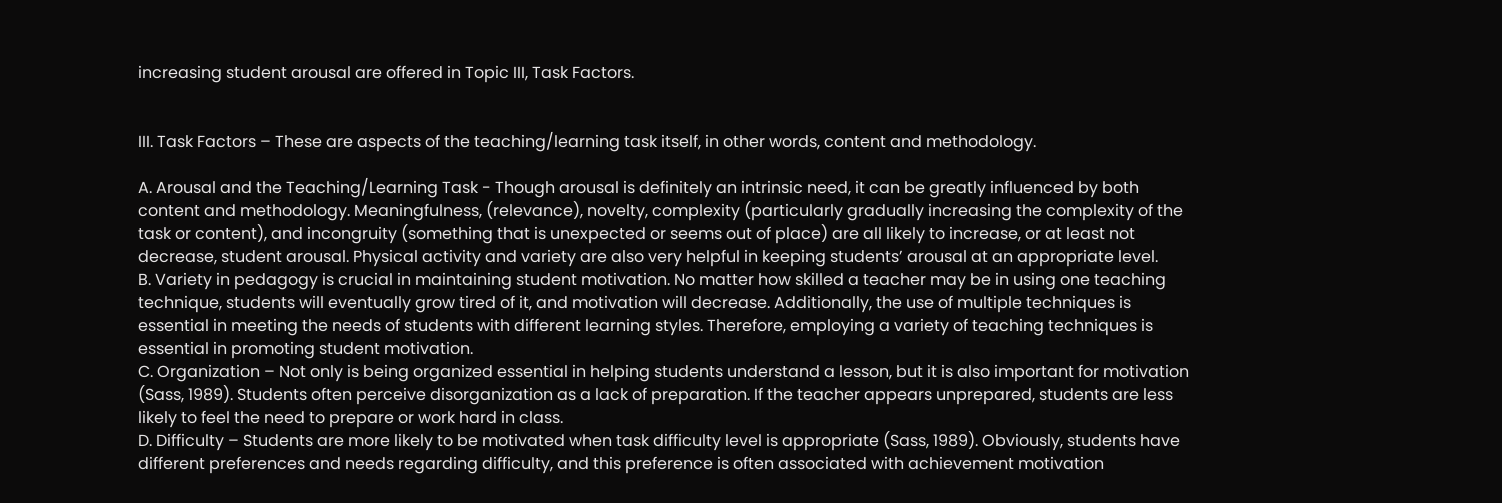increasing student arousal are offered in Topic III, Task Factors.


III. Task Factors – These are aspects of the teaching/learning task itself, in other words, content and methodology.

A. Arousal and the Teaching/Learning Task - Though arousal is definitely an intrinsic need, it can be greatly influenced by both content and methodology. Meaningfulness, (relevance), novelty, complexity (particularly gradually increasing the complexity of the task or content), and incongruity (something that is unexpected or seems out of place) are all likely to increase, or at least not decrease, student arousal. Physical activity and variety are also very helpful in keeping students’ arousal at an appropriate level.
B. Variety in pedagogy is crucial in maintaining student motivation. No matter how skilled a teacher may be in using one teaching technique, students will eventually grow tired of it, and motivation will decrease. Additionally, the use of multiple techniques is essential in meeting the needs of students with different learning styles. Therefore, employing a variety of teaching techniques is essential in promoting student motivation.
C. Organization – Not only is being organized essential in helping students understand a lesson, but it is also important for motivation (Sass, 1989). Students often perceive disorganization as a lack of preparation. If the teacher appears unprepared, students are less likely to feel the need to prepare or work hard in class.
D. Difficulty – Students are more likely to be motivated when task difficulty level is appropriate (Sass, 1989). Obviously, students have different preferences and needs regarding difficulty, and this preference is often associated with achievement motivation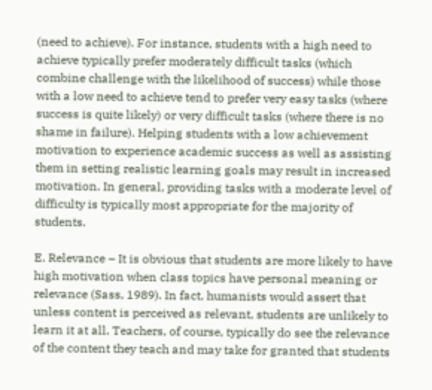(need to achieve). For instance, students with a high need to achieve typically prefer moderately difficult tasks (which combine challenge with the likelihood of success) while those with a low need to achieve tend to prefer very easy tasks (where success is quite likely) or very difficult tasks (where there is no shame in failure). Helping students with a low achievement motivation to experience academic success as well as assisting them in setting realistic learning goals may result in increased motivation. In general, providing tasks with a moderate level of difficulty is typically most appropriate for the majority of students.

E. Relevance – It is obvious that students are more likely to have high motivation when class topics have personal meaning or relevance (Sass, 1989). In fact, humanists would assert that unless content is perceived as relevant, students are unlikely to learn it at all. Teachers, of course, typically do see the relevance of the content they teach and may take for granted that students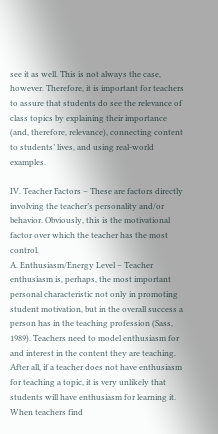see it as well. This is not always the case, however. Therefore, it is important for teachers to assure that students do see the relevance of class topics by explaining their importance (and, therefore, relevance), connecting content to students’ lives, and using real-world examples.

IV. Teacher Factors – These are factors directly involving the teacher’s personality and/or behavior. Obviously, this is the motivational factor over which the teacher has the most control.
A. Enthusiasm/Energy Level – Teacher enthusiasm is, perhaps, the most important personal characteristic not only in promoting student motivation, but in the overall success a person has in the teaching profession (Sass, 1989). Teachers need to model enthusiasm for and interest in the content they are teaching. After all, if a teacher does not have enthusiasm for teaching a topic, it is very unlikely that students will have enthusiasm for learning it. When teachers find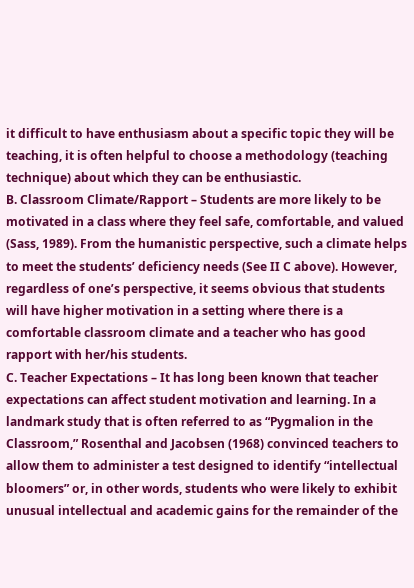it difficult to have enthusiasm about a specific topic they will be teaching, it is often helpful to choose a methodology (teaching technique) about which they can be enthusiastic.
B. Classroom Climate/Rapport – Students are more likely to be motivated in a class where they feel safe, comfortable, and valued (Sass, 1989). From the humanistic perspective, such a climate helps to meet the students’ deficiency needs (See II C above). However, regardless of one’s perspective, it seems obvious that students will have higher motivation in a setting where there is a comfortable classroom climate and a teacher who has good rapport with her/his students.
C. Teacher Expectations – It has long been known that teacher expectations can affect student motivation and learning. In a landmark study that is often referred to as “Pygmalion in the Classroom,” Rosenthal and Jacobsen (1968) convinced teachers to allow them to administer a test designed to identify “intellectual bloomers” or, in other words, students who were likely to exhibit unusual intellectual and academic gains for the remainder of the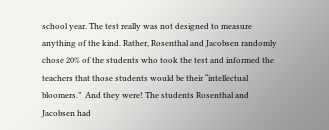school year. The test really was not designed to measure anything of the kind. Rather, Rosenthal and Jacobsen randomly chose 20% of the students who took the test and informed the teachers that those students would be their “intellectual bloomers.”  And they were! The students Rosenthal and Jacobsen had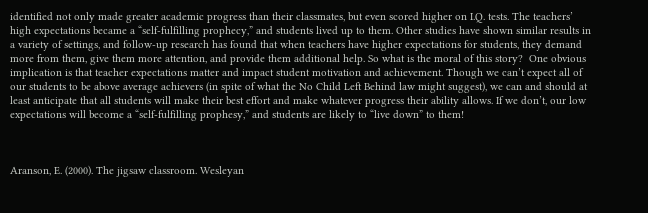identified not only made greater academic progress than their classmates, but even scored higher on I.Q. tests. The teachers’ high expectations became a “self-fulfilling prophecy,” and students lived up to them. Other studies have shown similar results in a variety of settings, and follow-up research has found that when teachers have higher expectations for students, they demand more from them, give them more attention, and provide them additional help. So what is the moral of this story?  One obvious implication is that teacher expectations matter and impact student motivation and achievement. Though we can’t expect all of our students to be above average achievers (in spite of what the No Child Left Behind law might suggest), we can and should at least anticipate that all students will make their best effort and make whatever progress their ability allows. If we don’t, our low expectations will become a “self-fulfilling prophesy,” and students are likely to “live down” to them!



Aranson, E. (2000). The jigsaw classroom. Wesleyan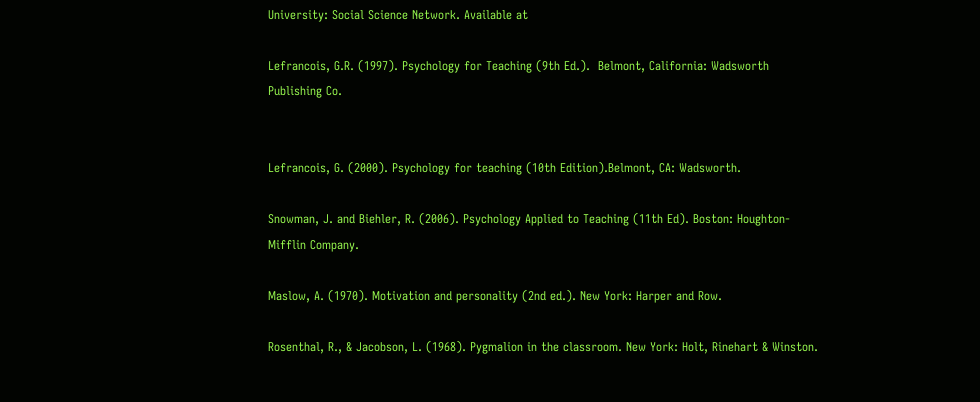University: Social Science Network. Available at

Lefrancois, G.R. (1997). Psychology for Teaching (9th Ed.).  Belmont, California: Wadsworth Publishing Co.


Lefrancois, G. (2000). Psychology for teaching (10th Edition).Belmont, CA: Wadsworth.

Snowman, J. and Biehler, R. (2006). Psychology Applied to Teaching (11th Ed). Boston: Houghton-Mifflin Company.

Maslow, A. (1970). Motivation and personality (2nd ed.). New York: Harper and Row.

Rosenthal, R., & Jacobson, L. (1968). Pygmalion in the classroom. New York: Holt, Rinehart & Winston.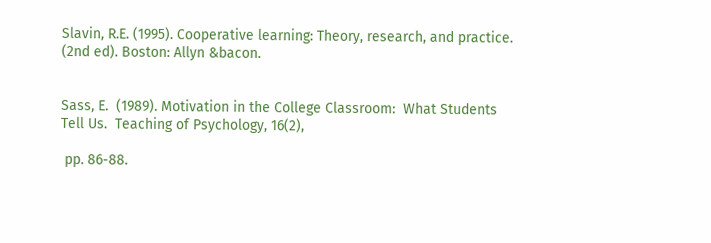Slavin, R.E. (1995). Cooperative learning: Theory, research, and practice. (2nd ed). Boston: Allyn &bacon.


Sass, E.  (1989). Motivation in the College Classroom:  What Students Tell Us.  Teaching of Psychology, 16(2),

 pp. 86-88.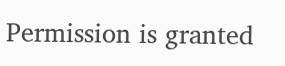Permission is granted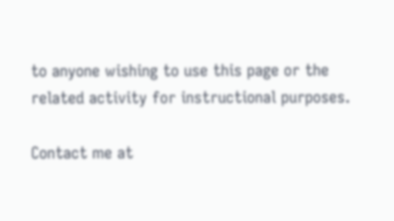to anyone wishing to use this page or the related activity for instructional purposes.

Contact me at